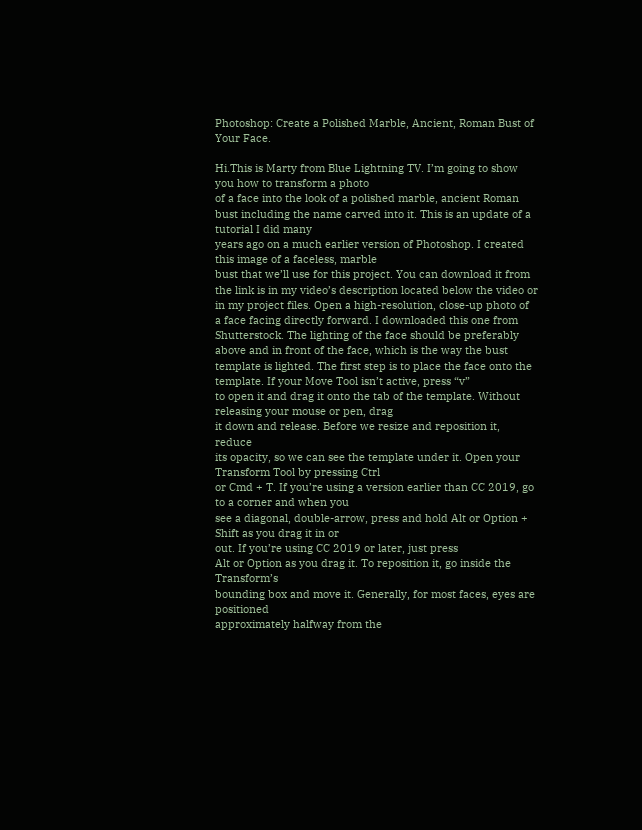Photoshop: Create a Polished Marble, Ancient, Roman Bust of Your Face.

Hi.This is Marty from Blue Lightning TV. I’m going to show you how to transform a photo
of a face into the look of a polished marble, ancient Roman bust including the name carved into it. This is an update of a tutorial I did many
years ago on a much earlier version of Photoshop. I created this image of a faceless, marble
bust that we’ll use for this project. You can download it from the link is in my video’s description located below the video or in my project files. Open a high-resolution, close-up photo of
a face facing directly forward. I downloaded this one from Shutterstock. The lighting of the face should be preferably
above and in front of the face, which is the way the bust template is lighted. The first step is to place the face onto the template. If your Move Tool isn’t active, press “v”
to open it and drag it onto the tab of the template. Without releasing your mouse or pen, drag
it down and release. Before we resize and reposition it, reduce
its opacity, so we can see the template under it. Open your Transform Tool by pressing Ctrl
or Cmd + T. If you’re using a version earlier than CC 2019, go to a corner and when you
see a diagonal, double-arrow, press and hold Alt or Option + Shift as you drag it in or
out. If you’re using CC 2019 or later, just press
Alt or Option as you drag it. To reposition it, go inside the Transform’s
bounding box and move it. Generally, for most faces, eyes are positioned
approximately halfway from the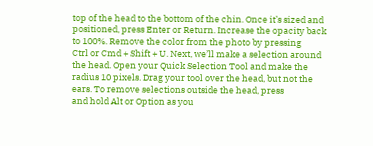top of the head to the bottom of the chin. Once it’s sized and positioned, press Enter or Return. Increase the opacity back to 100%. Remove the color from the photo by pressing
Ctrl or Cmd + Shift + U. Next, we’ll make a selection around the head. Open your Quick Selection Tool and make the
radius 10 pixels. Drag your tool over the head, but not the
ears. To remove selections outside the head, press
and hold Alt or Option as you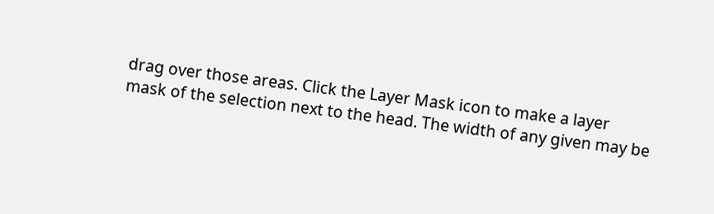drag over those areas. Click the Layer Mask icon to make a layer
mask of the selection next to the head. The width of any given may be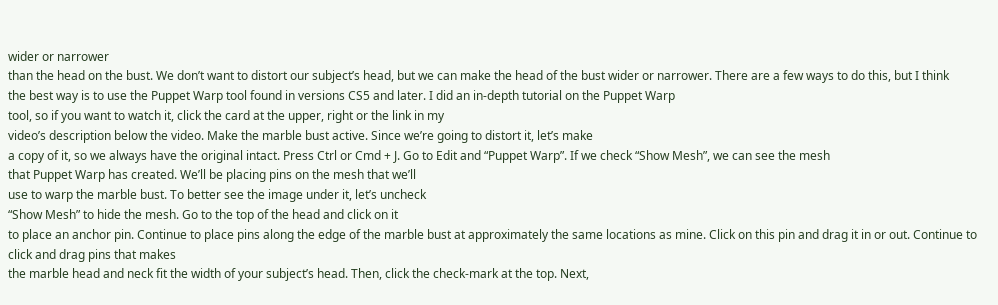wider or narrower
than the head on the bust. We don’t want to distort our subject’s head, but we can make the head of the bust wider or narrower. There are a few ways to do this, but I think
the best way is to use the Puppet Warp tool found in versions CS5 and later. I did an in-depth tutorial on the Puppet Warp
tool, so if you want to watch it, click the card at the upper, right or the link in my
video’s description below the video. Make the marble bust active. Since we’re going to distort it, let’s make
a copy of it, so we always have the original intact. Press Ctrl or Cmd + J. Go to Edit and “Puppet Warp”. If we check “Show Mesh”, we can see the mesh
that Puppet Warp has created. We’ll be placing pins on the mesh that we’ll
use to warp the marble bust. To better see the image under it, let’s uncheck
“Show Mesh” to hide the mesh. Go to the top of the head and click on it
to place an anchor pin. Continue to place pins along the edge of the marble bust at approximately the same locations as mine. Click on this pin and drag it in or out. Continue to click and drag pins that makes
the marble head and neck fit the width of your subject’s head. Then, click the check-mark at the top. Next,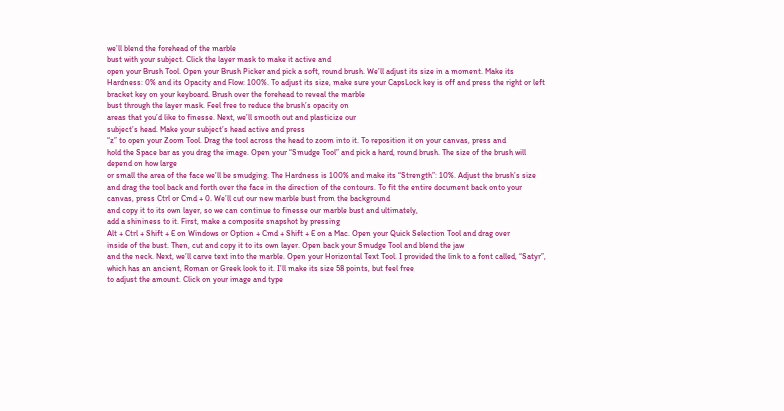we’ll blend the forehead of the marble
bust with your subject. Click the layer mask to make it active and
open your Brush Tool. Open your Brush Picker and pick a soft, round brush. We’ll adjust its size in a moment. Make its Hardness: 0% and its Opacity and Flow: 100%. To adjust its size, make sure your CapsLock key is off and press the right or left bracket key on your keyboard. Brush over the forehead to reveal the marble
bust through the layer mask. Feel free to reduce the brush’s opacity on
areas that you’d like to finesse. Next, we’ll smooth out and plasticize our
subject’s head. Make your subject’s head active and press
“z” to open your Zoom Tool. Drag the tool across the head to zoom into it. To reposition it on your canvas, press and
hold the Space bar as you drag the image. Open your “Smudge Tool” and pick a hard, round brush. The size of the brush will depend on how large
or small the area of the face we’ll be smudging. The Hardness is 100% and make its “Strength”: 10%. Adjust the brush’s size and drag the tool back and forth over the face in the direction of the contours. To fit the entire document back onto your
canvas, press Ctrl or Cmd + 0. We’ll cut our new marble bust from the background
and copy it to its own layer, so we can continue to finesse our marble bust and ultimately,
add a shininess to it. First, make a composite snapshot by pressing
Alt + Ctrl + Shift + E on Windows or Option + Cmd + Shift + E on a Mac. Open your Quick Selection Tool and drag over
inside of the bust. Then, cut and copy it to its own layer. Open back your Smudge Tool and blend the jaw
and the neck. Next, we’ll carve text into the marble. Open your Horizontal Text Tool. I provided the link to a font called, “Satyr”,
which has an ancient, Roman or Greek look to it. I’ll make its size 58 points, but feel free
to adjust the amount. Click on your image and type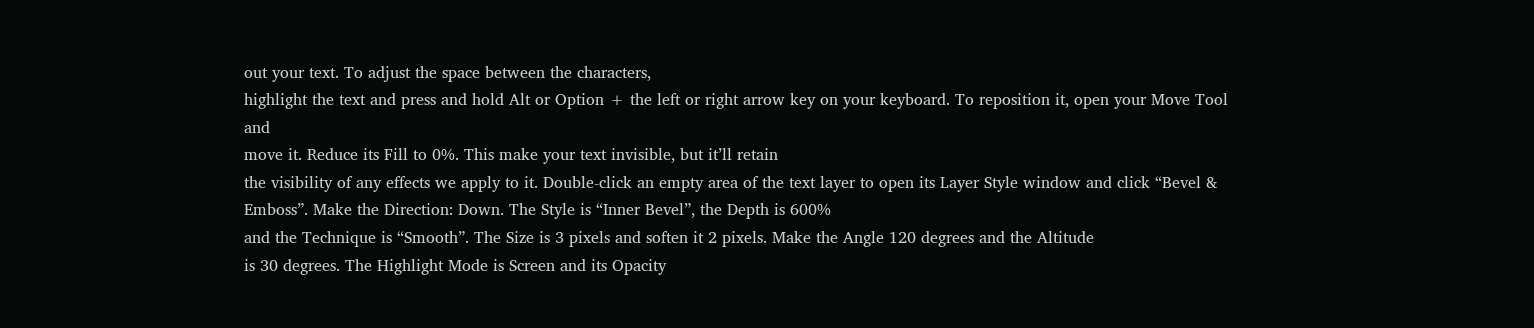out your text. To adjust the space between the characters,
highlight the text and press and hold Alt or Option + the left or right arrow key on your keyboard. To reposition it, open your Move Tool and
move it. Reduce its Fill to 0%. This make your text invisible, but it’ll retain
the visibility of any effects we apply to it. Double-click an empty area of the text layer to open its Layer Style window and click “Bevel & Emboss”. Make the Direction: Down. The Style is “Inner Bevel”, the Depth is 600%
and the Technique is “Smooth”. The Size is 3 pixels and soften it 2 pixels. Make the Angle 120 degrees and the Altitude
is 30 degrees. The Highlight Mode is Screen and its Opacity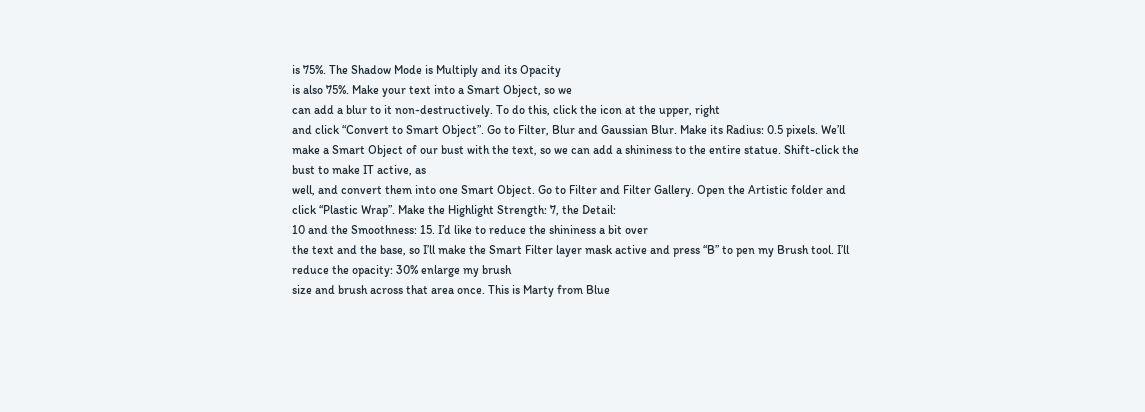is 75%. The Shadow Mode is Multiply and its Opacity
is also 75%. Make your text into a Smart Object, so we
can add a blur to it non-destructively. To do this, click the icon at the upper, right
and click “Convert to Smart Object”. Go to Filter, Blur and Gaussian Blur. Make its Radius: 0.5 pixels. We’ll make a Smart Object of our bust with the text, so we can add a shininess to the entire statue. Shift-click the bust to make IT active, as
well, and convert them into one Smart Object. Go to Filter and Filter Gallery. Open the Artistic folder and click “Plastic Wrap”. Make the Highlight Strength: 7, the Detail:
10 and the Smoothness: 15. I’d like to reduce the shininess a bit over
the text and the base, so I’ll make the Smart Filter layer mask active and press “B” to pen my Brush tool. I’ll reduce the opacity: 30% enlarge my brush
size and brush across that area once. This is Marty from Blue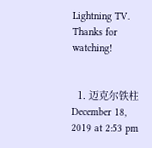Lightning TV. Thanks for watching!


  1. 迈克尔铁柱 December 18, 2019 at 2:53 pm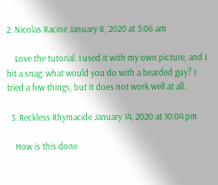2. Nicolas Racine January 8, 2020 at 3:06 am

    Love the tutorial. I used it with my own picture, and I hit a snag: what would you do with a bearded guy? I tried a few things, but it does not work well at all.

  3. Reckless Rhymacide January 14, 2020 at 10:04 pm

    How is this done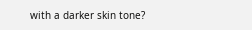with a darker skin tone?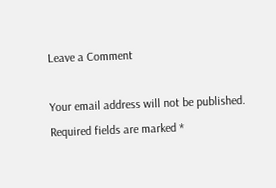Leave a Comment

Your email address will not be published. Required fields are marked *